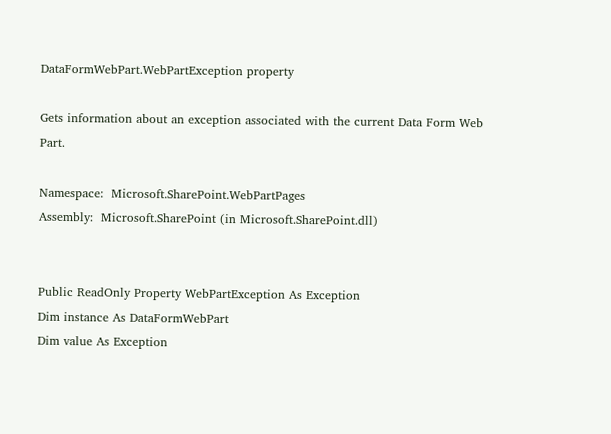DataFormWebPart.WebPartException property

Gets information about an exception associated with the current Data Form Web Part.

Namespace:  Microsoft.SharePoint.WebPartPages
Assembly:  Microsoft.SharePoint (in Microsoft.SharePoint.dll)


Public ReadOnly Property WebPartException As Exception
Dim instance As DataFormWebPart
Dim value As Exception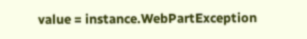value = instance.WebPartException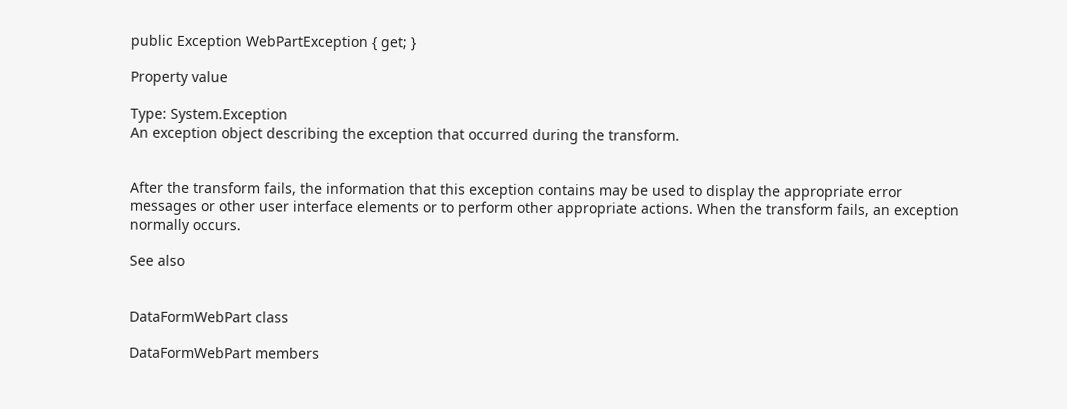public Exception WebPartException { get; }

Property value

Type: System.Exception
An exception object describing the exception that occurred during the transform.


After the transform fails, the information that this exception contains may be used to display the appropriate error messages or other user interface elements or to perform other appropriate actions. When the transform fails, an exception normally occurs.

See also


DataFormWebPart class

DataFormWebPart members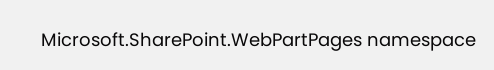Microsoft.SharePoint.WebPartPages namespace